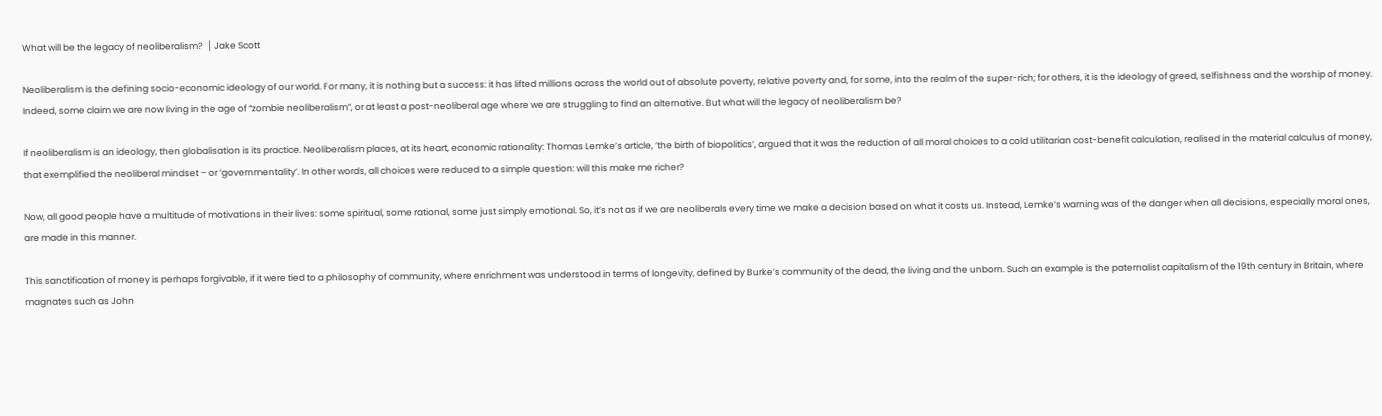What will be the legacy of neoliberalism?  │ Jake Scott

Neoliberalism is the defining socio-economic ideology of our world. For many, it is nothing but a success: it has lifted millions across the world out of absolute poverty, relative poverty and, for some, into the realm of the super-rich; for others, it is the ideology of greed, selfishness and the worship of money. Indeed, some claim we are now living in the age of “zombie neoliberalism”, or at least a post-neoliberal age where we are struggling to find an alternative. But what will the legacy of neoliberalism be?

If neoliberalism is an ideology, then globalisation is its practice. Neoliberalism places, at its heart, economic rationality: Thomas Lemke’s article, ‘the birth of biopolitics’, argued that it was the reduction of all moral choices to a cold utilitarian cost-benefit calculation, realised in the material calculus of money, that exemplified the neoliberal mindset – or ‘governmentality’. In other words, all choices were reduced to a simple question: will this make me richer?

Now, all good people have a multitude of motivations in their lives: some spiritual, some rational, some just simply emotional. So, it’s not as if we are neoliberals every time we make a decision based on what it costs us. Instead, Lemke’s warning was of the danger when all decisions, especially moral ones, are made in this manner.

This sanctification of money is perhaps forgivable, if it were tied to a philosophy of community, where enrichment was understood in terms of longevity, defined by Burke’s community of the dead, the living and the unborn. Such an example is the paternalist capitalism of the 19th century in Britain, where magnates such as John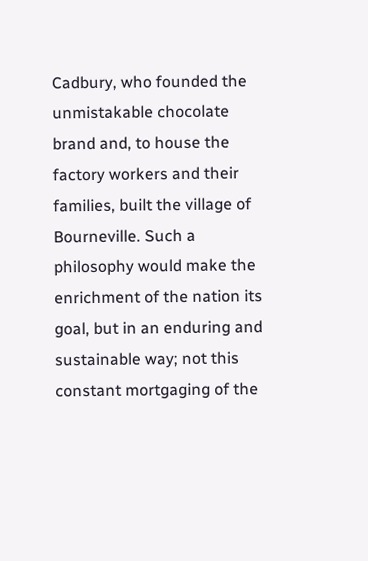Cadbury, who founded the unmistakable chocolate brand and, to house the factory workers and their families, built the village of Bourneville. Such a philosophy would make the enrichment of the nation its goal, but in an enduring and sustainable way; not this constant mortgaging of the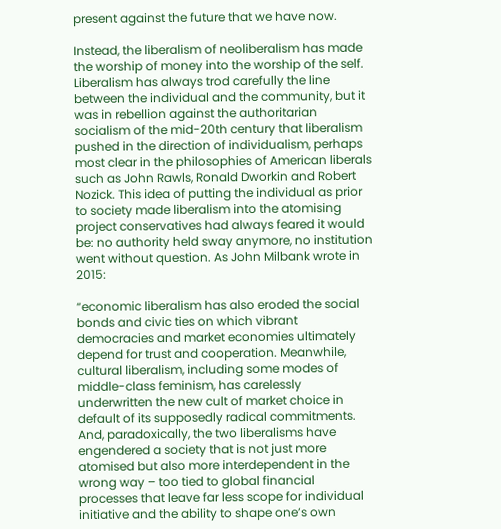present against the future that we have now.

Instead, the liberalism of neoliberalism has made the worship of money into the worship of the self. Liberalism has always trod carefully the line between the individual and the community, but it was in rebellion against the authoritarian socialism of the mid-20th century that liberalism pushed in the direction of individualism, perhaps most clear in the philosophies of American liberals such as John Rawls, Ronald Dworkin and Robert Nozick. This idea of putting the individual as prior to society made liberalism into the atomising project conservatives had always feared it would be: no authority held sway anymore, no institution went without question. As John Milbank wrote in 2015:

“economic liberalism has also eroded the social bonds and civic ties on which vibrant democracies and market economies ultimately depend for trust and cooperation. Meanwhile, cultural liberalism, including some modes of middle-class feminism, has carelessly underwritten the new cult of market choice in default of its supposedly radical commitments. And, paradoxically, the two liberalisms have engendered a society that is not just more atomised but also more interdependent in the wrong way – too tied to global financial processes that leave far less scope for individual initiative and the ability to shape one’s own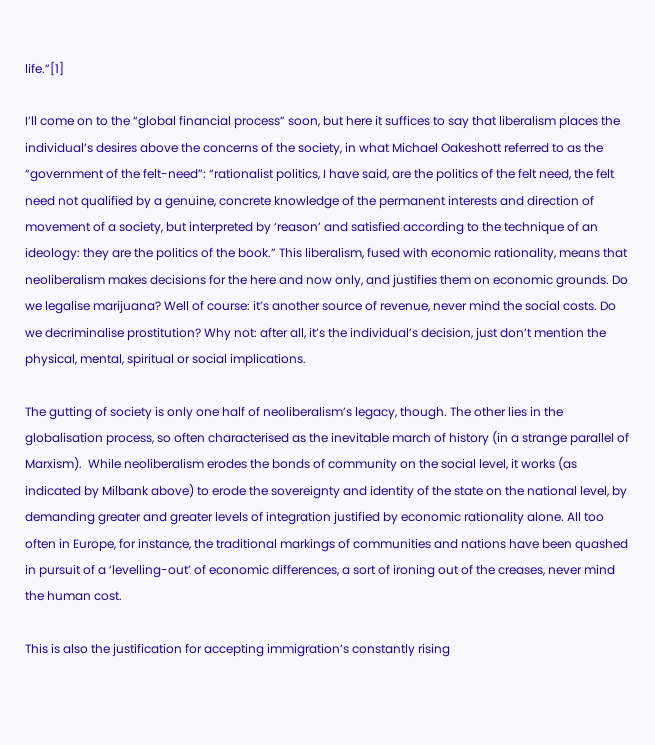life.”[1]

I’ll come on to the “global financial process” soon, but here it suffices to say that liberalism places the individual’s desires above the concerns of the society, in what Michael Oakeshott referred to as the “government of the felt-need”: “rationalist politics, I have said, are the politics of the felt need, the felt need not qualified by a genuine, concrete knowledge of the permanent interests and direction of movement of a society, but interpreted by ‘reason’ and satisfied according to the technique of an ideology: they are the politics of the book.” This liberalism, fused with economic rationality, means that neoliberalism makes decisions for the here and now only, and justifies them on economic grounds. Do we legalise marijuana? Well of course: it’s another source of revenue, never mind the social costs. Do we decriminalise prostitution? Why not: after all, it’s the individual’s decision, just don’t mention the physical, mental, spiritual or social implications.

The gutting of society is only one half of neoliberalism’s legacy, though. The other lies in the globalisation process, so often characterised as the inevitable march of history (in a strange parallel of Marxism).  While neoliberalism erodes the bonds of community on the social level, it works (as indicated by Milbank above) to erode the sovereignty and identity of the state on the national level, by demanding greater and greater levels of integration justified by economic rationality alone. All too often in Europe, for instance, the traditional markings of communities and nations have been quashed in pursuit of a ‘levelling-out’ of economic differences, a sort of ironing out of the creases, never mind the human cost.

This is also the justification for accepting immigration’s constantly rising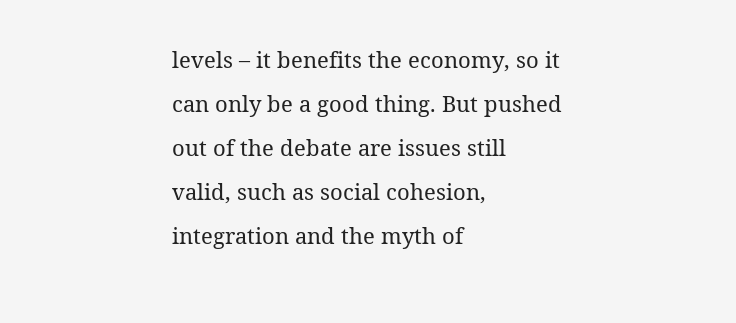levels – it benefits the economy, so it can only be a good thing. But pushed out of the debate are issues still valid, such as social cohesion, integration and the myth of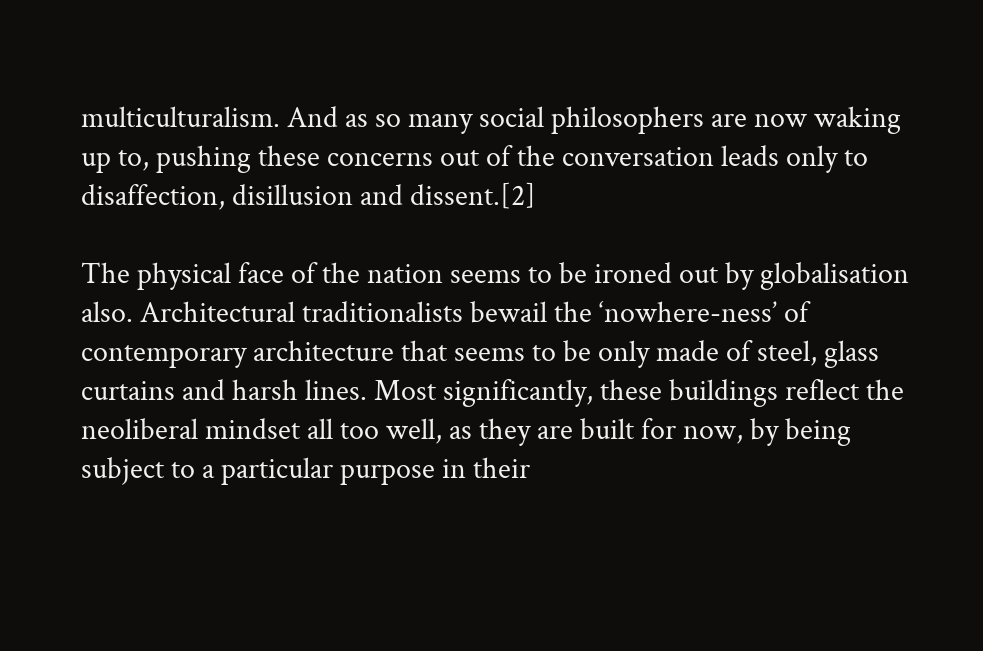multiculturalism. And as so many social philosophers are now waking up to, pushing these concerns out of the conversation leads only to disaffection, disillusion and dissent.[2]

The physical face of the nation seems to be ironed out by globalisation also. Architectural traditionalists bewail the ‘nowhere-ness’ of contemporary architecture that seems to be only made of steel, glass curtains and harsh lines. Most significantly, these buildings reflect the neoliberal mindset all too well, as they are built for now, by being subject to a particular purpose in their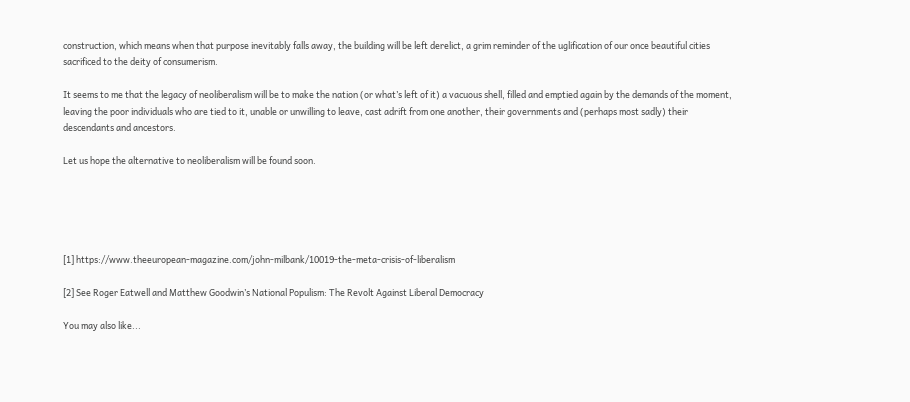construction, which means when that purpose inevitably falls away, the building will be left derelict, a grim reminder of the uglification of our once beautiful cities sacrificed to the deity of consumerism.

It seems to me that the legacy of neoliberalism will be to make the nation (or what’s left of it) a vacuous shell, filled and emptied again by the demands of the moment, leaving the poor individuals who are tied to it, unable or unwilling to leave, cast adrift from one another, their governments and (perhaps most sadly) their descendants and ancestors.

Let us hope the alternative to neoliberalism will be found soon.





[1] https://www.theeuropean-magazine.com/john-milbank/10019-the-meta-crisis-of-liberalism

[2] See Roger Eatwell and Matthew Goodwin’s National Populism: The Revolt Against Liberal Democracy

You may also like...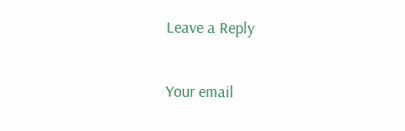Leave a Reply

Your email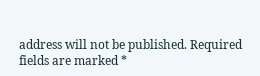address will not be published. Required fields are marked *